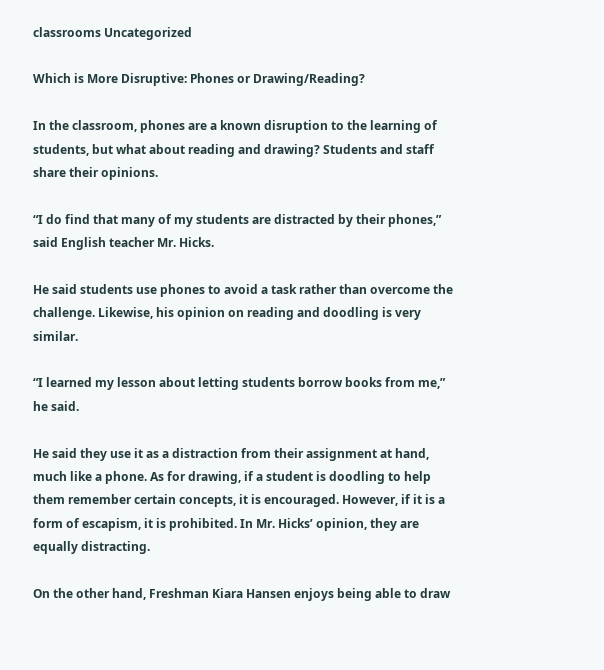classrooms Uncategorized

Which is More Disruptive: Phones or Drawing/Reading?

In the classroom, phones are a known disruption to the learning of students, but what about reading and drawing? Students and staff share their opinions.

“I do find that many of my students are distracted by their phones,” said English teacher Mr. Hicks.

He said students use phones to avoid a task rather than overcome the challenge. Likewise, his opinion on reading and doodling is very similar.

“I learned my lesson about letting students borrow books from me,” he said.

He said they use it as a distraction from their assignment at hand, much like a phone. As for drawing, if a student is doodling to help them remember certain concepts, it is encouraged. However, if it is a form of escapism, it is prohibited. In Mr. Hicks’ opinion, they are equally distracting.

On the other hand, Freshman Kiara Hansen enjoys being able to draw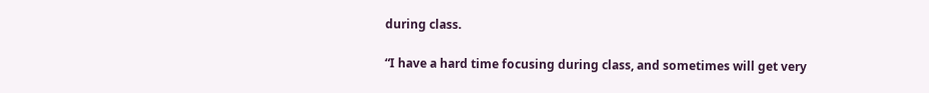during class.

“I have a hard time focusing during class, and sometimes will get very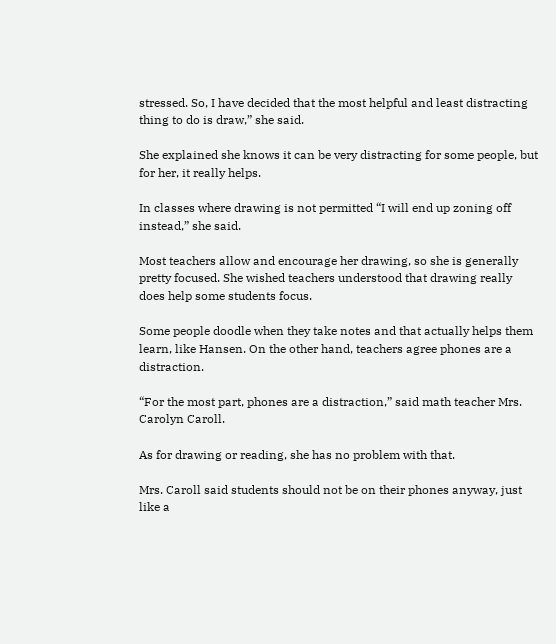stressed. So, I have decided that the most helpful and least distracting thing to do is draw,” she said.

She explained she knows it can be very distracting for some people, but for her, it really helps.

In classes where drawing is not permitted “I will end up zoning off instead,” she said.

Most teachers allow and encourage her drawing, so she is generally pretty focused. She wished teachers understood that drawing really does help some students focus.

Some people doodle when they take notes and that actually helps them learn, like Hansen. On the other hand, teachers agree phones are a distraction.

“For the most part, phones are a distraction,” said math teacher Mrs. Carolyn Caroll.

As for drawing or reading, she has no problem with that.

Mrs. Caroll said students should not be on their phones anyway, just like a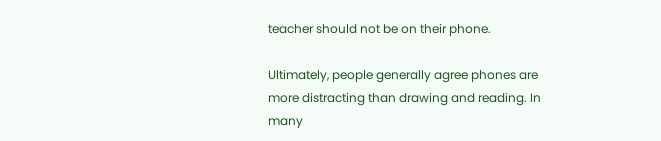teacher should not be on their phone.

Ultimately, people generally agree phones are more distracting than drawing and reading. In many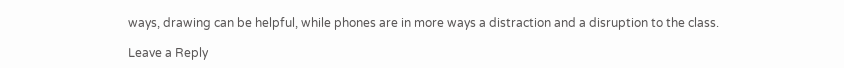ways, drawing can be helpful, while phones are in more ways a distraction and a disruption to the class.

Leave a Reply